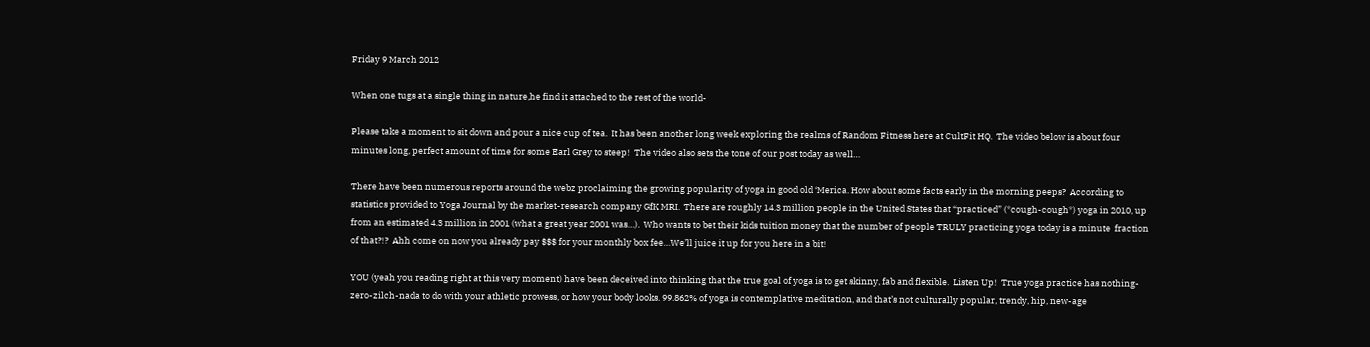Friday 9 March 2012

When one tugs at a single thing in nature,he find it attached to the rest of the world-

Please take a moment to sit down and pour a nice cup of tea.  It has been another long week exploring the realms of Random Fitness here at CultFit HQ.  The video below is about four minutes long, perfect amount of time for some Earl Grey to steep!  The video also sets the tone of our post today as well…

There have been numerous reports around the webz proclaiming the growing popularity of yoga in good old ‘Merica. How about some facts early in the morning peeps?  According to statistics provided to Yoga Journal by the market-research company GfK MRI.  There are roughly 14.3 million people in the United States that “practiced” (*cough-cough*) yoga in 2010, up from an estimated 4.3 million in 2001 (what a great year 2001 was…).  Who wants to bet their kids tuition money that the number of people TRULY practicing yoga today is a minute  fraction of that?!?  Ahh come on now you already pay $$$ for your monthly box fee…We’ll juice it up for you here in a bit!

YOU (yeah you reading right at this very moment) have been deceived into thinking that the true goal of yoga is to get skinny, fab and flexible.  Listen Up!  True yoga practice has nothing-zero-zilch-nada to do with your athletic prowess, or how your body looks. 99.862% of yoga is contemplative meditation, and that’s not culturally popular, trendy, hip, new-age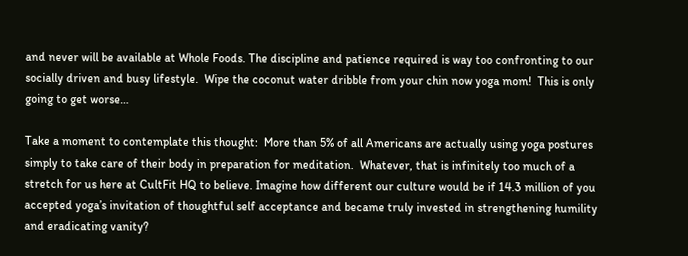and never will be available at Whole Foods. The discipline and patience required is way too confronting to our socially driven and busy lifestyle.  Wipe the coconut water dribble from your chin now yoga mom!  This is only going to get worse…

Take a moment to contemplate this thought:  More than 5% of all Americans are actually using yoga postures simply to take care of their body in preparation for meditation.  Whatever, that is infinitely too much of a stretch for us here at CultFit HQ to believe. Imagine how different our culture would be if 14.3 million of you accepted yoga’s invitation of thoughtful self acceptance and became truly invested in strengthening humility and eradicating vanity?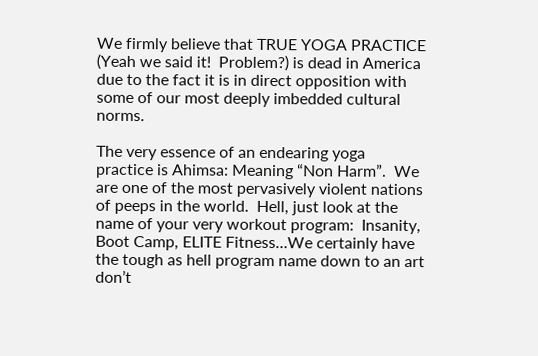We firmly believe that TRUE YOGA PRACTICE (Yeah we said it!  Problem?) is dead in America due to the fact it is in direct opposition with some of our most deeply imbedded cultural norms.

The very essence of an endearing yoga practice is Ahimsa: Meaning “Non Harm”.  We are one of the most pervasively violent nations of peeps in the world.  Hell, just look at the name of your very workout program:  Insanity, Boot Camp, ELITE Fitness…We certainly have the tough as hell program name down to an art don’t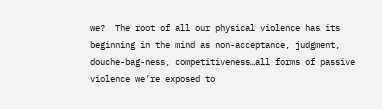we?  The root of all our physical violence has its beginning in the mind as non-acceptance, judgment, douche-bag-ness, competitiveness…all forms of passive violence we’re exposed to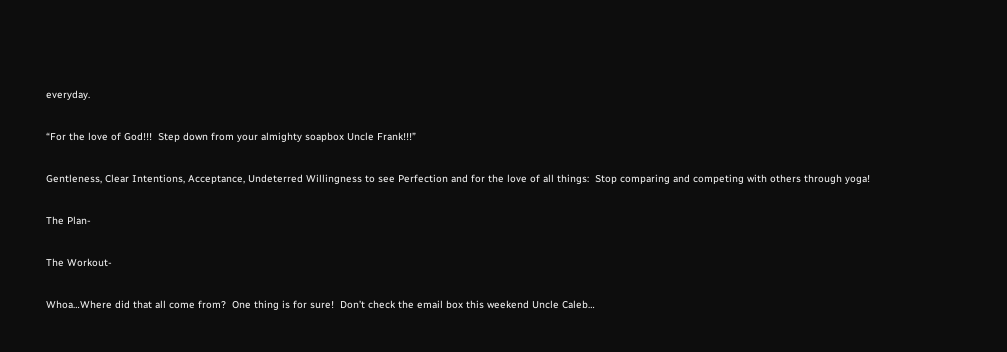everyday.

“For the love of God!!!  Step down from your almighty soapbox Uncle Frank!!!”

Gentleness, Clear Intentions, Acceptance, Undeterred Willingness to see Perfection and for the love of all things:  Stop comparing and competing with others through yoga!

The Plan-

The Workout-

Whoa…Where did that all come from?  One thing is for sure!  Don’t check the email box this weekend Uncle Caleb…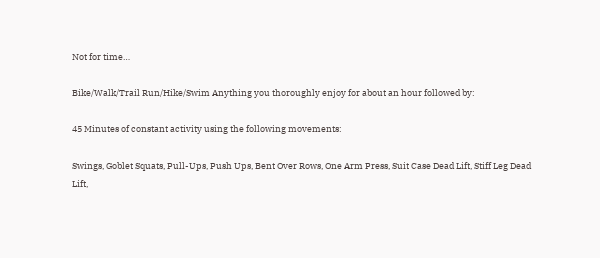Not for time…

Bike/Walk/Trail Run/Hike/Swim Anything you thoroughly enjoy for about an hour followed by:

45 Minutes of constant activity using the following movements:

Swings, Goblet Squats, Pull-Ups, Push Ups, Bent Over Rows, One Arm Press, Suit Case Dead Lift, Stiff Leg Dead Lift,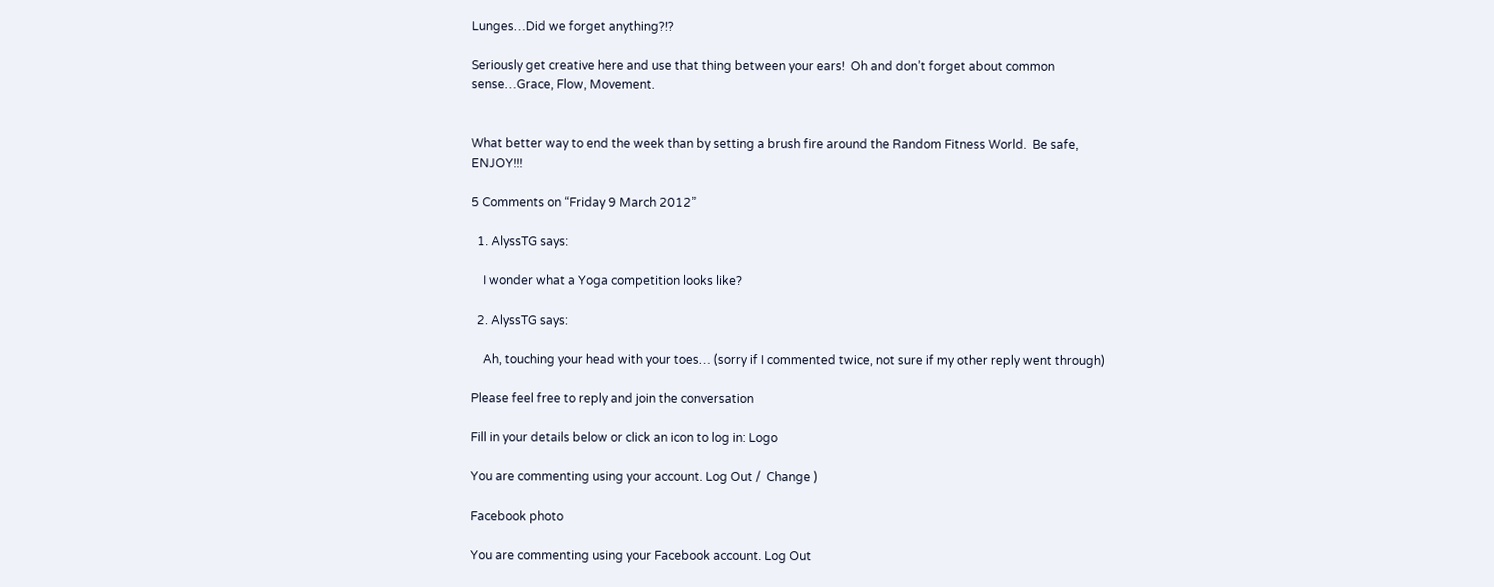Lunges…Did we forget anything?!?

Seriously get creative here and use that thing between your ears!  Oh and don’t forget about common sense…Grace, Flow, Movement.


What better way to end the week than by setting a brush fire around the Random Fitness World.  Be safe, ENJOY!!!

5 Comments on “Friday 9 March 2012”

  1. AlyssTG says:

    I wonder what a Yoga competition looks like?

  2. AlyssTG says:

    Ah, touching your head with your toes… (sorry if I commented twice, not sure if my other reply went through)

Please feel free to reply and join the conversation

Fill in your details below or click an icon to log in: Logo

You are commenting using your account. Log Out /  Change )

Facebook photo

You are commenting using your Facebook account. Log Out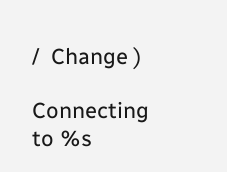/  Change )

Connecting to %s